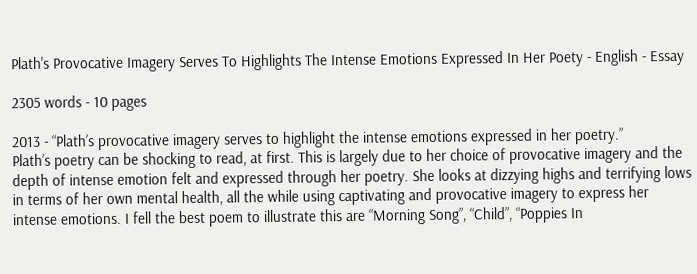Plath's Provocative Imagery Serves To Highlights The Intense Emotions Expressed In Her Poety - English - Essay

2305 words - 10 pages

2013 - “Plath’s provocative imagery serves to highlight the intense emotions expressed in her poetry.”
Plath’s poetry can be shocking to read, at first. This is largely due to her choice of provocative imagery and the depth of intense emotion felt and expressed through her poetry. She looks at dizzying highs and terrifying lows in terms of her own mental health, all the while using captivating and provocative imagery to express her intense emotions. I fell the best poem to illustrate this are “Morning Song”, “Child”, “Poppies In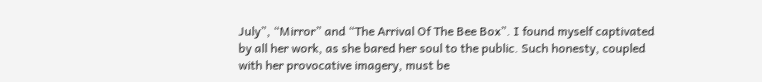July”, “Mirror” and “The Arrival Of The Bee Box”. I found myself captivated by all her work, as she bared her soul to the public. Such honesty, coupled with her provocative imagery, must be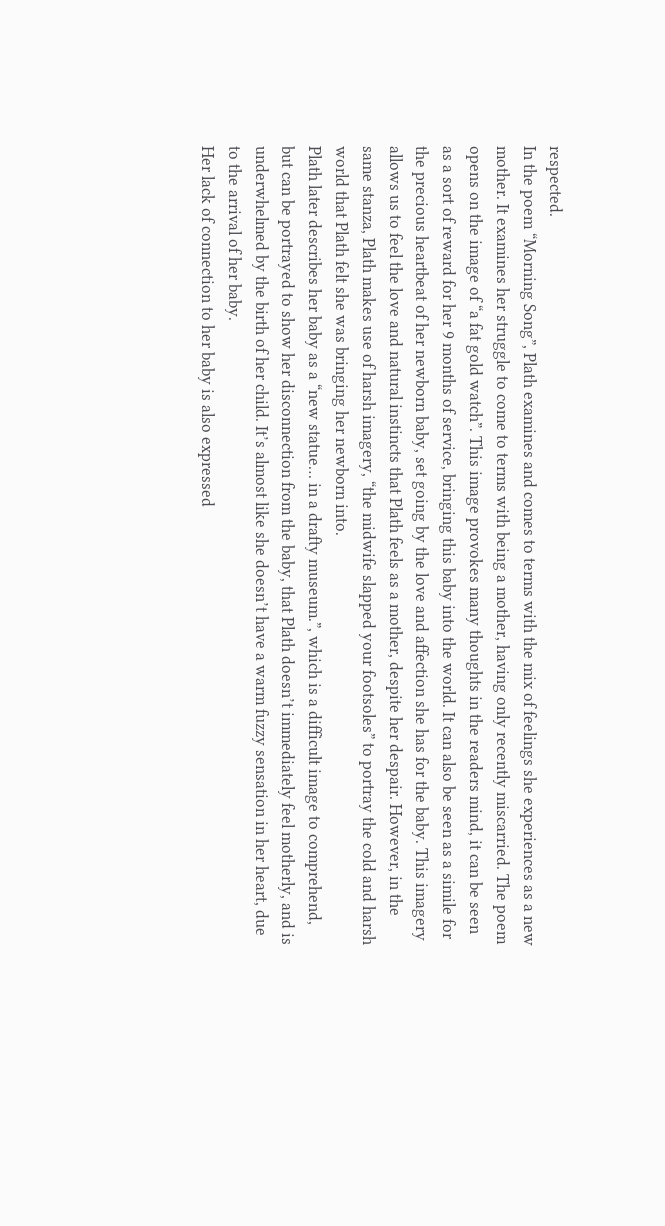respected.
In the poem “Morning Song”, Plath examines and comes to terms with the mix of feelings she experiences as a new mother. It examines her struggle to come to terms with being a mother, having only recently miscarried. The poem opens on the image of “a fat gold watch”. This image provokes many thoughts in the readers mind, it can be seen as a sort of reward for her 9 months of service, bringing this baby into the world. It can also be seen as a simile for the precious heartbeat of her newborn baby, set going by the love and affection she has for the baby. This imagery allows us to feel the love and natural instincts that Plath feels as a mother, despite her despair. However, in the same stanza, Plath makes use of harsh imagery, “the midwife slapped your footsoles” to portray the cold and harsh world that Plath felt she was bringing her newborn into.
Plath later describes her baby as a “new statue… in a drafty museum.”, which is a difficult image to comprehend, but can be portrayed to show her disconnection from the baby, that Plath doesn’t immediately feel motherly, and is underwhelmed by the birth of her child. It’s almost like she doesn’t have a warm fuzzy sensation in her heart, due to the arrival of her baby.
Her lack of connection to her baby is also expressed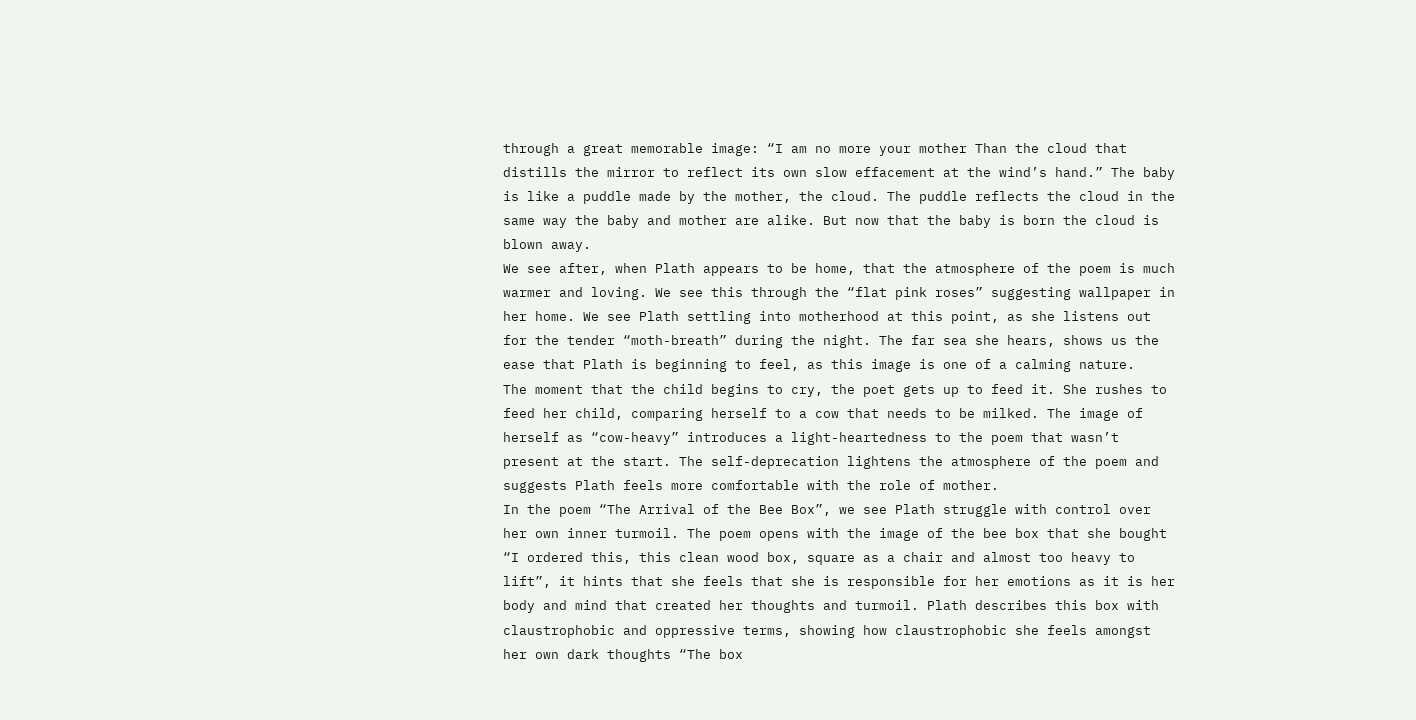through a great memorable image: “I am no more your mother Than the cloud that distills the mirror to reflect its own slow effacement at the wind’s hand.” The baby is like a puddle made by the mother, the cloud. The puddle reflects the cloud in the same way the baby and mother are alike. But now that the baby is born the cloud is blown away.
We see after, when Plath appears to be home, that the atmosphere of the poem is much warmer and loving. We see this through the “flat pink roses” suggesting wallpaper in her home. We see Plath settling into motherhood at this point, as she listens out for the tender “moth-breath” during the night. The far sea she hears, shows us the ease that Plath is beginning to feel, as this image is one of a calming nature.
The moment that the child begins to cry, the poet gets up to feed it. She rushes to feed her child, comparing herself to a cow that needs to be milked. The image of herself as “cow-heavy” introduces a light-heartedness to the poem that wasn’t present at the start. The self-deprecation lightens the atmosphere of the poem and suggests Plath feels more comfortable with the role of mother.
In the poem “The Arrival of the Bee Box”, we see Plath struggle with control over her own inner turmoil. The poem opens with the image of the bee box that she bought “I ordered this, this clean wood box, square as a chair and almost too heavy to lift”, it hints that she feels that she is responsible for her emotions as it is her body and mind that created her thoughts and turmoil. Plath describes this box with claustrophobic and oppressive terms, showing how claustrophobic she feels amongst her own dark thoughts “The box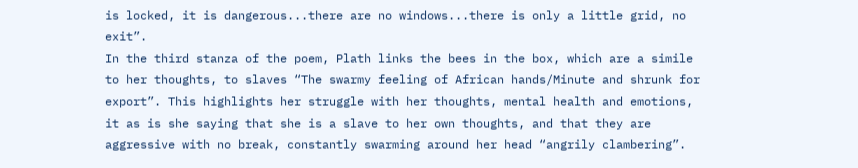is locked, it is dangerous...there are no windows...there is only a little grid, no exit”.
In the third stanza of the poem, Plath links the bees in the box, which are a simile to her thoughts, to slaves “The swarmy feeling of African hands/Minute and shrunk for export”. This highlights her struggle with her thoughts, mental health and emotions, it as is she saying that she is a slave to her own thoughts, and that they are aggressive with no break, constantly swarming around her head “angrily clambering”.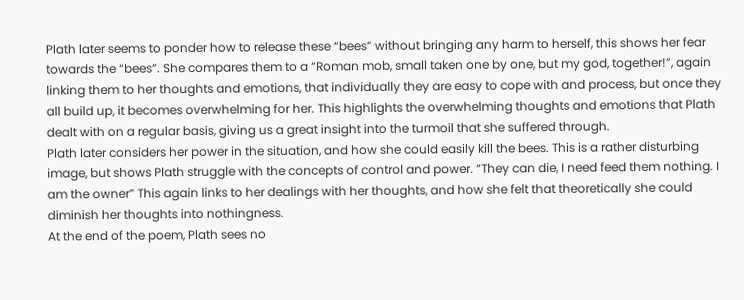Plath later seems to ponder how to release these “bees” without bringing any harm to herself, this shows her fear towards the “bees”. She compares them to a “Roman mob, small taken one by one, but my god, together!”, again linking them to her thoughts and emotions, that individually they are easy to cope with and process, but once they all build up, it becomes overwhelming for her. This highlights the overwhelming thoughts and emotions that Plath dealt with on a regular basis, giving us a great insight into the turmoil that she suffered through.
Plath later considers her power in the situation, and how she could easily kill the bees. This is a rather disturbing image, but shows Plath struggle with the concepts of control and power. “They can die, I need feed them nothing. I am the owner” This again links to her dealings with her thoughts, and how she felt that theoretically she could diminish her thoughts into nothingness.
At the end of the poem, Plath sees no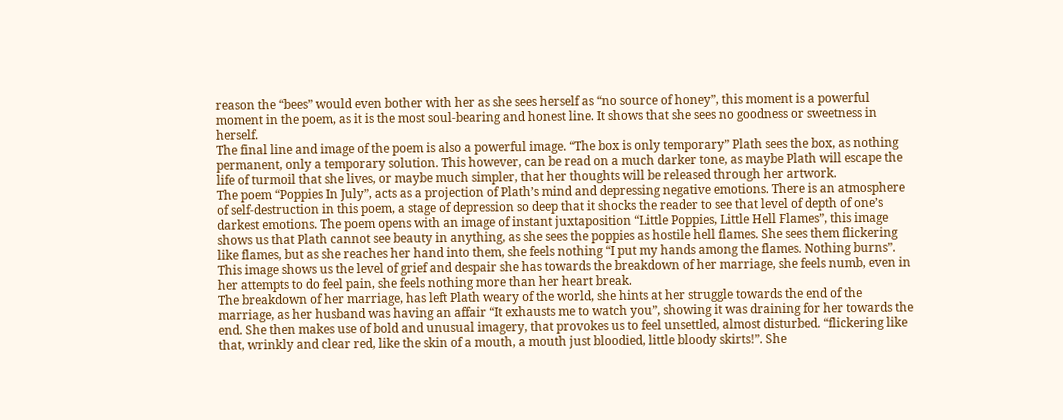reason the “bees” would even bother with her as she sees herself as “no source of honey”, this moment is a powerful moment in the poem, as it is the most soul-bearing and honest line. It shows that she sees no goodness or sweetness in herself.
The final line and image of the poem is also a powerful image. “The box is only temporary” Plath sees the box, as nothing permanent, only a temporary solution. This however, can be read on a much darker tone, as maybe Plath will escape the life of turmoil that she lives, or maybe much simpler, that her thoughts will be released through her artwork.
The poem “Poppies In July”, acts as a projection of Plath’s mind and depressing negative emotions. There is an atmosphere of self-destruction in this poem, a stage of depression so deep that it shocks the reader to see that level of depth of one’s darkest emotions. The poem opens with an image of instant juxtaposition “Little Poppies, Little Hell Flames”, this image shows us that Plath cannot see beauty in anything, as she sees the poppies as hostile hell flames. She sees them flickering like flames, but as she reaches her hand into them, she feels nothing “I put my hands among the flames. Nothing burns”. This image shows us the level of grief and despair she has towards the breakdown of her marriage, she feels numb, even in her attempts to do feel pain, she feels nothing more than her heart break.
The breakdown of her marriage, has left Plath weary of the world, she hints at her struggle towards the end of the marriage, as her husband was having an affair “It exhausts me to watch you”, showing it was draining for her towards the end. She then makes use of bold and unusual imagery, that provokes us to feel unsettled, almost disturbed. “flickering like that, wrinkly and clear red, like the skin of a mouth, a mouth just bloodied, little bloody skirts!”. She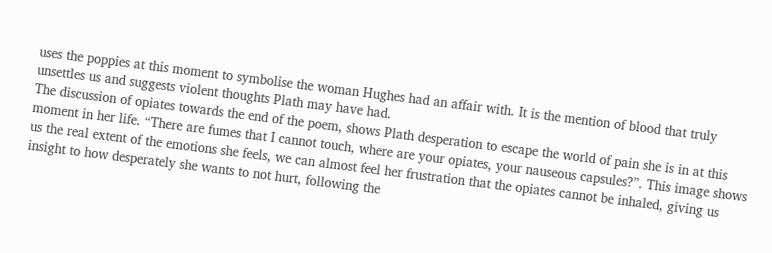uses the poppies at this moment to symbolise the woman Hughes had an affair with. It is the mention of blood that truly unsettles us and suggests violent thoughts Plath may have had.
The discussion of opiates towards the end of the poem, shows Plath desperation to escape the world of pain she is in at this moment in her life. “There are fumes that I cannot touch, where are your opiates, your nauseous capsules?”. This image shows us the real extent of the emotions she feels, we can almost feel her frustration that the opiates cannot be inhaled, giving us insight to how desperately she wants to not hurt, following the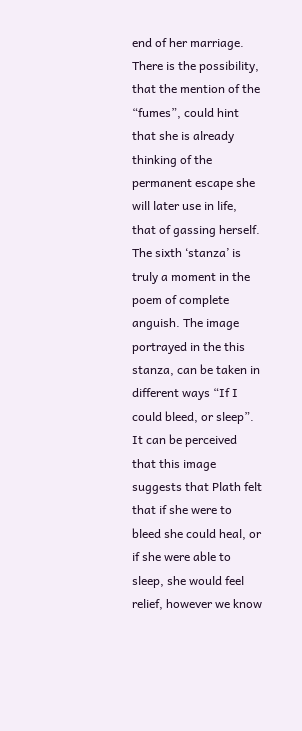end of her marriage. There is the possibility, that the mention of the “fumes”, could hint that she is already thinking of the permanent escape she will later use in life, that of gassing herself.
The sixth ‘stanza’ is truly a moment in the poem of complete anguish. The image portrayed in the this stanza, can be taken in different ways “If I could bleed, or sleep”. It can be perceived that this image suggests that Plath felt that if she were to bleed she could heal, or if she were able to sleep, she would feel relief, however we know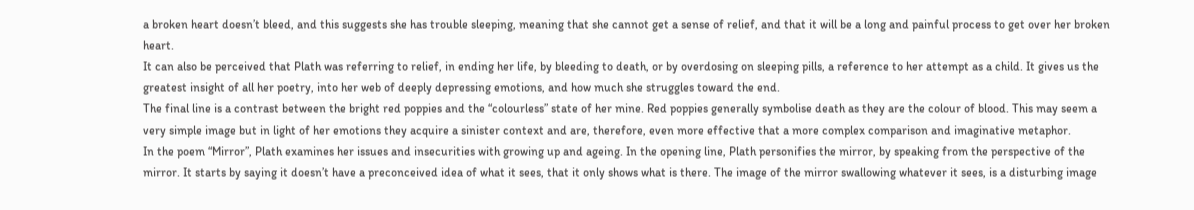a broken heart doesn’t bleed, and this suggests she has trouble sleeping, meaning that she cannot get a sense of relief, and that it will be a long and painful process to get over her broken heart.
It can also be perceived that Plath was referring to relief, in ending her life, by bleeding to death, or by overdosing on sleeping pills, a reference to her attempt as a child. It gives us the greatest insight of all her poetry, into her web of deeply depressing emotions, and how much she struggles toward the end.
The final line is a contrast between the bright red poppies and the “colourless” state of her mine. Red poppies generally symbolise death as they are the colour of blood. This may seem a very simple image but in light of her emotions they acquire a sinister context and are, therefore, even more effective that a more complex comparison and imaginative metaphor.
In the poem “Mirror”, Plath examines her issues and insecurities with growing up and ageing. In the opening line, Plath personifies the mirror, by speaking from the perspective of the mirror. It starts by saying it doesn’t have a preconceived idea of what it sees, that it only shows what is there. The image of the mirror swallowing whatever it sees, is a disturbing image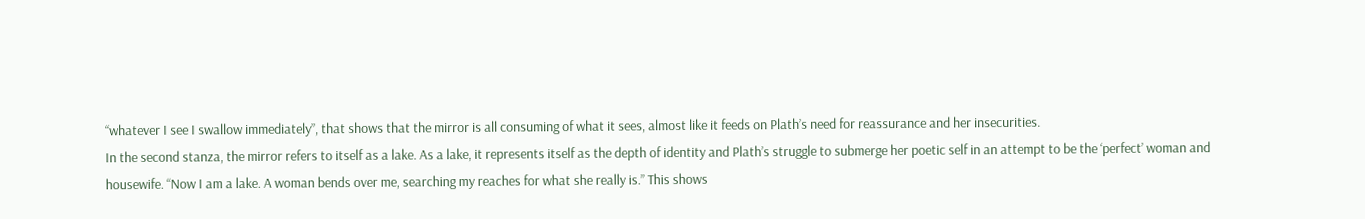“whatever I see I swallow immediately”, that shows that the mirror is all consuming of what it sees, almost like it feeds on Plath’s need for reassurance and her insecurities.
In the second stanza, the mirror refers to itself as a lake. As a lake, it represents itself as the depth of identity and Plath’s struggle to submerge her poetic self in an attempt to be the ‘perfect’ woman and housewife. “Now I am a lake. A woman bends over me, searching my reaches for what she really is.” This shows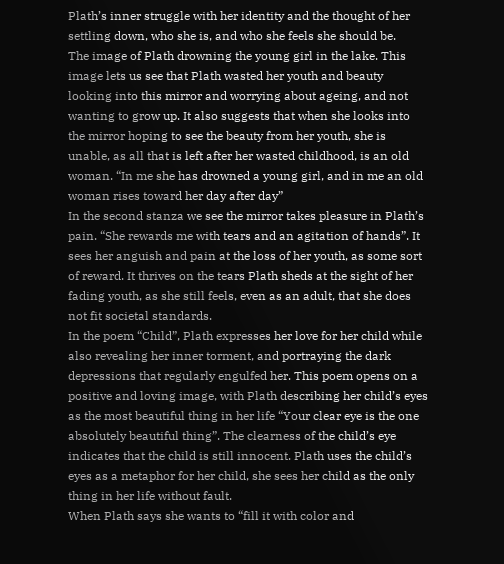Plath’s inner struggle with her identity and the thought of her settling down, who she is, and who she feels she should be.
The image of Plath drowning the young girl in the lake. This image lets us see that Plath wasted her youth and beauty looking into this mirror and worrying about ageing, and not wanting to grow up. It also suggests that when she looks into the mirror hoping to see the beauty from her youth, she is unable, as all that is left after her wasted childhood, is an old woman. “In me she has drowned a young girl, and in me an old woman rises toward her day after day”
In the second stanza we see the mirror takes pleasure in Plath’s pain. “She rewards me with tears and an agitation of hands”. It sees her anguish and pain at the loss of her youth, as some sort of reward. It thrives on the tears Plath sheds at the sight of her fading youth, as she still feels, even as an adult, that she does not fit societal standards.
In the poem “Child”, Plath expresses her love for her child while also revealing her inner torment, and portraying the dark depressions that regularly engulfed her. This poem opens on a positive and loving image, with Plath describing her child’s eyes as the most beautiful thing in her life “Your clear eye is the one absolutely beautiful thing”. The clearness of the child’s eye indicates that the child is still innocent. Plath uses the child’s eyes as a metaphor for her child, she sees her child as the only thing in her life without fault.
When Plath says she wants to “fill it with color and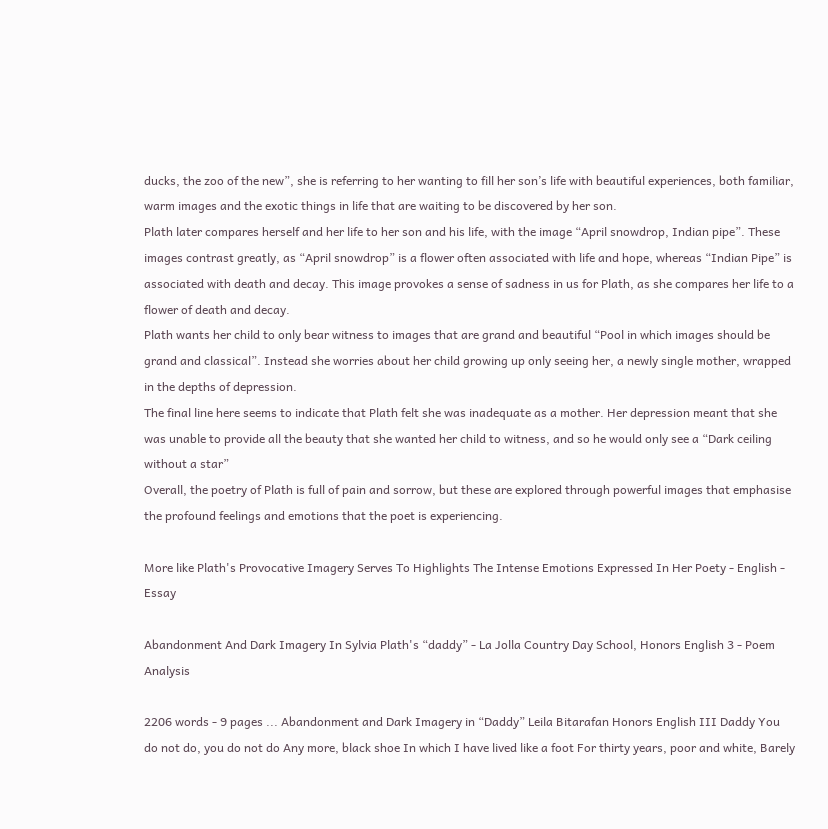ducks, the zoo of the new”, she is referring to her wanting to fill her son’s life with beautiful experiences, both familiar, warm images and the exotic things in life that are waiting to be discovered by her son.
Plath later compares herself and her life to her son and his life, with the image “April snowdrop, Indian pipe”. These images contrast greatly, as “April snowdrop” is a flower often associated with life and hope, whereas “Indian Pipe” is associated with death and decay. This image provokes a sense of sadness in us for Plath, as she compares her life to a flower of death and decay.
Plath wants her child to only bear witness to images that are grand and beautiful “Pool in which images should be grand and classical”. Instead she worries about her child growing up only seeing her, a newly single mother, wrapped in the depths of depression.
The final line here seems to indicate that Plath felt she was inadequate as a mother. Her depression meant that she was unable to provide all the beauty that she wanted her child to witness, and so he would only see a “Dark ceiling without a star”
Overall, the poetry of Plath is full of pain and sorrow, but these are explored through powerful images that emphasise the profound feelings and emotions that the poet is experiencing.

More like Plath's Provocative Imagery Serves To Highlights The Intense Emotions Expressed In Her Poety - English - Essay

Abandonment And Dark Imagery In Sylvia Plath's “daddy” - La Jolla Country Day School, Honors English 3 - Poem Analysis

2206 words - 9 pages ... Abandonment and Dark Imagery in “Daddy” Leila Bitarafan Honors English III Daddy You do not do, you do not do Any more, black shoe In which I have lived like a foot For thirty years, poor and white, Barely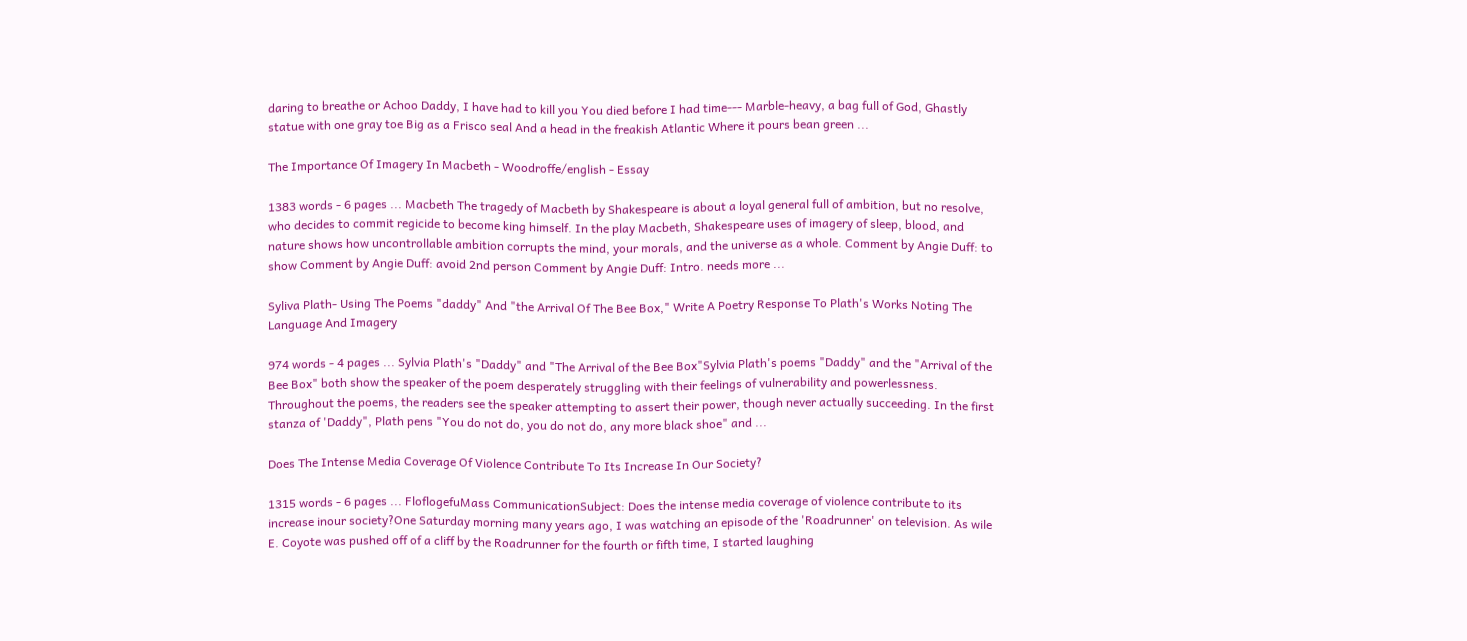daring to breathe or Achoo Daddy, I have had to kill you You died before I had time--- Marble-heavy, a bag full of God, Ghastly statue with one gray toe Big as a Frisco seal And a head in the freakish Atlantic Where it pours bean green ...

The Importance Of Imagery In Macbeth - Woodroffe/english - Essay

1383 words - 6 pages ... Macbeth The tragedy of Macbeth by Shakespeare is about a loyal general full of ambition, but no resolve, who decides to commit regicide to become king himself. In the play Macbeth, Shakespeare uses of imagery of sleep, blood, and nature shows how uncontrollable ambition corrupts the mind, your morals, and the universe as a whole. Comment by Angie Duff: to show Comment by Angie Duff: avoid 2nd person Comment by Angie Duff: Intro. needs more ...

Syliva Plath- Using The Poems "daddy" And "the Arrival Of The Bee Box," Write A Poetry Response To Plath's Works Noting The Language And Imagery

974 words - 4 pages ... Sylvia Plath's "Daddy" and "The Arrival of the Bee Box"Sylvia Plath's poems "Daddy" and the "Arrival of the Bee Box" both show the speaker of the poem desperately struggling with their feelings of vulnerability and powerlessness. Throughout the poems, the readers see the speaker attempting to assert their power, though never actually succeeding. In the first stanza of 'Daddy", Plath pens "You do not do, you do not do, any more black shoe" and ...

Does The Intense Media Coverage Of Violence Contribute To Its Increase In Our Society?

1315 words - 6 pages ... FloflogefuMass CommunicationSubject: Does the intense media coverage of violence contribute to its increase inour society?One Saturday morning many years ago, I was watching an episode of the 'Roadrunner' on television. As wile E. Coyote was pushed off of a cliff by the Roadrunner for the fourth or fifth time, I started laughing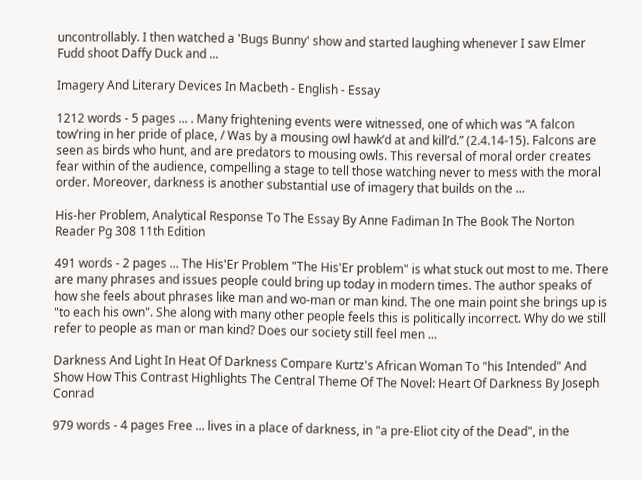uncontrollably. I then watched a 'Bugs Bunny' show and started laughing whenever I saw Elmer Fudd shoot Daffy Duck and ...

Imagery And Literary Devices In Macbeth - English - Essay

1212 words - 5 pages ... . Many frightening events were witnessed, one of which was “A falcon tow’ring in her pride of place, / Was by a mousing owl hawk’d at and kill’d.” (2.4.14-15). Falcons are seen as birds who hunt, and are predators to mousing owls. This reversal of moral order creates fear within of the audience, compelling a stage to tell those watching never to mess with the moral order. Moreover, darkness is another substantial use of imagery that builds on the ...

His-her Problem, Analytical Response To The Essay By Anne Fadiman In The Book The Norton Reader Pg 308 11th Edition

491 words - 2 pages ... The His'Er Problem "The His'Er problem" is what stuck out most to me. There are many phrases and issues people could bring up today in modern times. The author speaks of how she feels about phrases like man and wo-man or man kind. The one main point she brings up is "to each his own". She along with many other people feels this is politically incorrect. Why do we still refer to people as man or man kind? Does our society still feel men ...

Darkness And Light In Heat Of Darkness Compare Kurtz's African Woman To "his Intended" And Show How This Contrast Highlights The Central Theme Of The Novel: Heart Of Darkness By Joseph Conrad

979 words - 4 pages Free ... lives in a place of darkness, in "a pre-Eliot city of the Dead", in the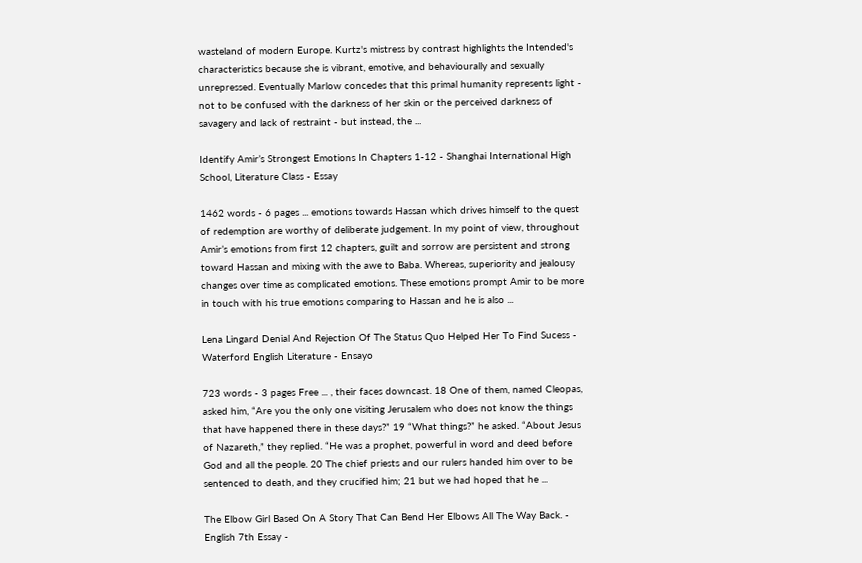wasteland of modern Europe. Kurtz's mistress by contrast highlights the Intended's characteristics because she is vibrant, emotive, and behaviourally and sexually unrepressed. Eventually Marlow concedes that this primal humanity represents light - not to be confused with the darkness of her skin or the perceived darkness of savagery and lack of restraint - but instead, the ...

Identify Amir’s Strongest Emotions In Chapters 1-12 - Shanghai International High School, Literature Class - Essay

1462 words - 6 pages ... emotions towards Hassan which drives himself to the quest of redemption are worthy of deliberate judgement. In my point of view, throughout Amir’s emotions from first 12 chapters, guilt and sorrow are persistent and strong toward Hassan and mixing with the awe to Baba. Whereas, superiority and jealousy changes over time as complicated emotions. These emotions prompt Amir to be more in touch with his true emotions comparing to Hassan and he is also ...

Lena Lingard Denial And Rejection Of The Status Quo Helped Her To Find Sucess - Waterford English Literature - Ensayo

723 words - 3 pages Free ... , their faces downcast. 18 One of them, named Cleopas, asked him, “Are you the only one visiting Jerusalem who does not know the things that have happened there in these days?” 19 “What things?” he asked. “About Jesus of Nazareth,” they replied. “He was a prophet, powerful in word and deed before God and all the people. 20 The chief priests and our rulers handed him over to be sentenced to death, and they crucified him; 21 but we had hoped that he ...

The Elbow Girl Based On A Story That Can Bend Her Elbows All The Way Back. - English 7th Essay -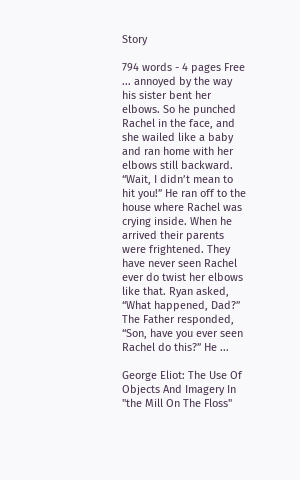Story

794 words - 4 pages Free ... annoyed by the way his sister bent her elbows. So he punched Rachel in the face, and she wailed like a baby and ran home with her elbows still backward. “Wait, I didn’t mean to hit you!” He ran off to the house where Rachel was crying inside. When he arrived their parents were frightened. They have never seen Rachel ever do twist her elbows like that. Ryan asked, “What happened, Dad?” The Father responded, “Son, have you ever seen Rachel do this?” He ...

George Eliot: The Use Of Objects And Imagery In "the Mill On The Floss"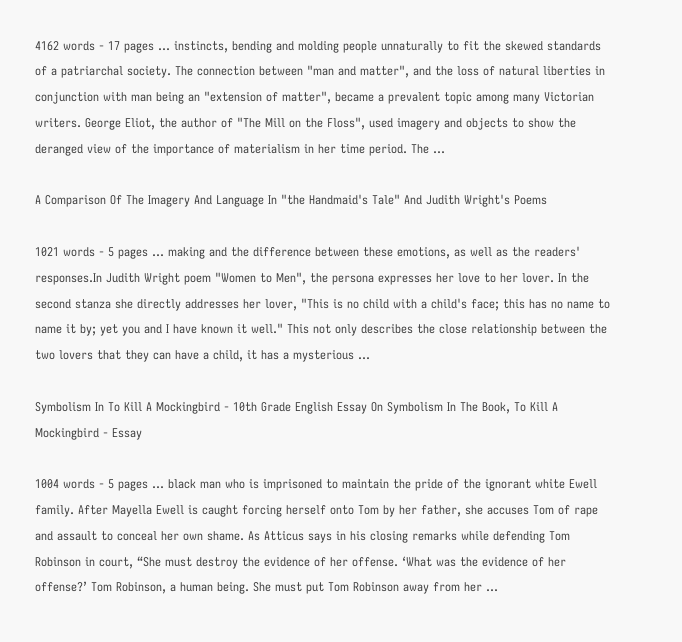4162 words - 17 pages ... instincts, bending and molding people unnaturally to fit the skewed standards of a patriarchal society. The connection between "man and matter", and the loss of natural liberties in conjunction with man being an "extension of matter", became a prevalent topic among many Victorian writers. George Eliot, the author of "The Mill on the Floss", used imagery and objects to show the deranged view of the importance of materialism in her time period. The ...

A Comparison Of The Imagery And Language In "the Handmaid's Tale" And Judith Wright's Poems

1021 words - 5 pages ... making and the difference between these emotions, as well as the readers' responses.In Judith Wright poem "Women to Men", the persona expresses her love to her lover. In the second stanza she directly addresses her lover, "This is no child with a child's face; this has no name to name it by; yet you and I have known it well." This not only describes the close relationship between the two lovers that they can have a child, it has a mysterious ...

Symbolism In To Kill A Mockingbird - 10th Grade English Essay On Symbolism In The Book, To Kill A Mockingbird - Essay

1004 words - 5 pages ... black man who is imprisoned to maintain the pride of the ignorant white Ewell family. After Mayella Ewell is caught forcing herself onto Tom by her father, she accuses Tom of rape and assault to conceal her own shame. As Atticus says in his closing remarks while defending Tom Robinson in court, “She must destroy the evidence of her offense. ‘What was the evidence of her offense?’ Tom Robinson, a human being. She must put Tom Robinson away from her ...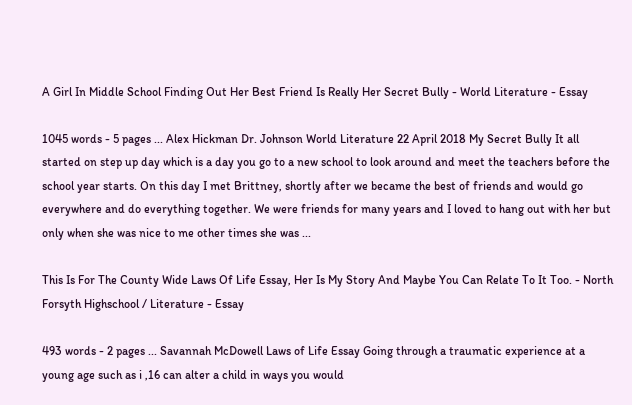A Girl In Middle School Finding Out Her Best Friend Is Really Her Secret Bully - World Literature - Essay

1045 words - 5 pages ... Alex Hickman Dr. Johnson World Literature 22 April 2018 My Secret Bully It all started on step up day which is a day you go to a new school to look around and meet the teachers before the school year starts. On this day I met Brittney, shortly after we became the best of friends and would go everywhere and do everything together. We were friends for many years and I loved to hang out with her but only when she was nice to me other times she was ...

This Is For The County Wide Laws Of Life Essay, Her Is My Story And Maybe You Can Relate To It Too. - North Forsyth Highschool / Literature - Essay

493 words - 2 pages ... Savannah McDowell Laws of Life Essay Going through a traumatic experience at a young age such as i ,16 can alter a child in ways you would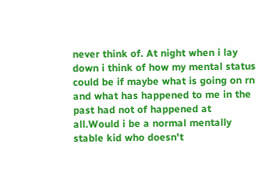never think of. At night when i lay down i think of how my mental status could be if maybe what is going on rn and what has happened to me in the past had not of happened at all.Would i be a normal mentally stable kid who doesn't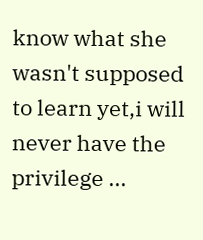know what she wasn't supposed to learn yet,i will never have the privilege ...